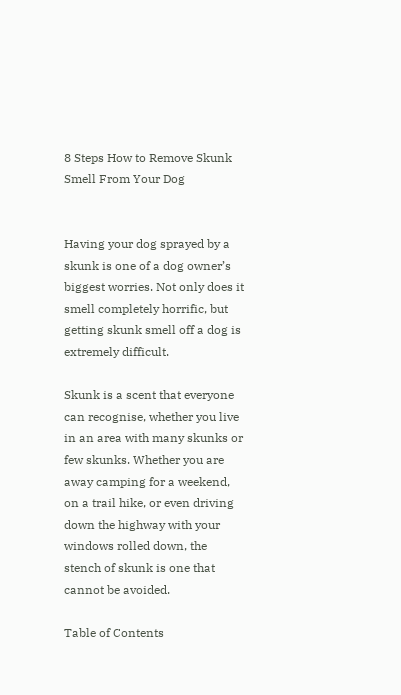8 Steps How to Remove Skunk Smell From Your Dog


Having your dog sprayed by a skunk is one of a dog owner’s biggest worries. Not only does it smell completely horrific, but getting skunk smell off a dog is extremely difficult.

Skunk is a scent that everyone can recognise, whether you live in an area with many skunks or few skunks. Whether you are away camping for a weekend, on a trail hike, or even driving down the highway with your windows rolled down, the stench of skunk is one that cannot be avoided.

Table of Contents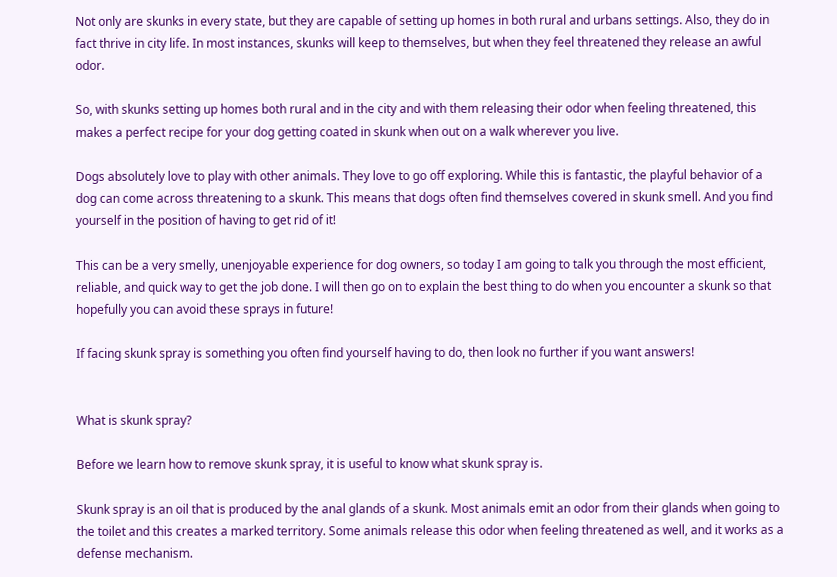Not only are skunks in every state, but they are capable of setting up homes in both rural and urbans settings. Also, they do in fact thrive in city life. In most instances, skunks will keep to themselves, but when they feel threatened they release an awful odor.

So, with skunks setting up homes both rural and in the city and with them releasing their odor when feeling threatened, this makes a perfect recipe for your dog getting coated in skunk when out on a walk wherever you live.

Dogs absolutely love to play with other animals. They love to go off exploring. While this is fantastic, the playful behavior of a dog can come across threatening to a skunk. This means that dogs often find themselves covered in skunk smell. And you find yourself in the position of having to get rid of it!

This can be a very smelly, unenjoyable experience for dog owners, so today I am going to talk you through the most efficient, reliable, and quick way to get the job done. I will then go on to explain the best thing to do when you encounter a skunk so that hopefully you can avoid these sprays in future!

If facing skunk spray is something you often find yourself having to do, then look no further if you want answers!


What is skunk spray?

Before we learn how to remove skunk spray, it is useful to know what skunk spray is.

Skunk spray is an oil that is produced by the anal glands of a skunk. Most animals emit an odor from their glands when going to the toilet and this creates a marked territory. Some animals release this odor when feeling threatened as well, and it works as a defense mechanism.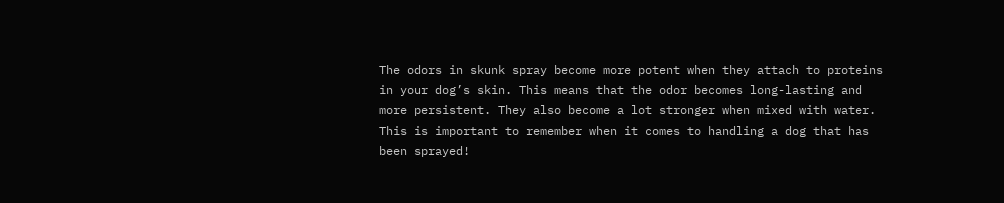The odors in skunk spray become more potent when they attach to proteins in your dog’s skin. This means that the odor becomes long-lasting and more persistent. They also become a lot stronger when mixed with water. This is important to remember when it comes to handling a dog that has been sprayed!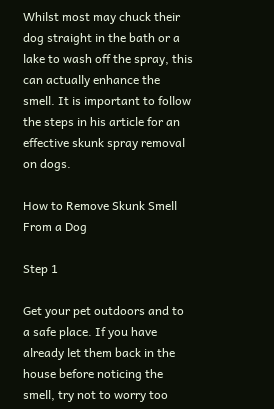Whilst most may chuck their dog straight in the bath or a lake to wash off the spray, this can actually enhance the smell. It is important to follow the steps in his article for an effective skunk spray removal on dogs.

How to Remove Skunk Smell From a Dog

Step 1

Get your pet outdoors and to a safe place. If you have already let them back in the house before noticing the smell, try not to worry too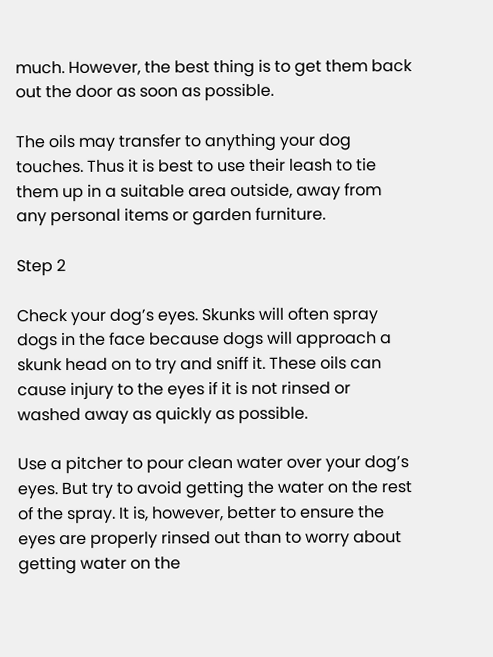much. However, the best thing is to get them back out the door as soon as possible.

The oils may transfer to anything your dog touches. Thus it is best to use their leash to tie them up in a suitable area outside, away from any personal items or garden furniture.

Step 2

Check your dog’s eyes. Skunks will often spray dogs in the face because dogs will approach a skunk head on to try and sniff it. These oils can cause injury to the eyes if it is not rinsed or washed away as quickly as possible.

Use a pitcher to pour clean water over your dog’s eyes. But try to avoid getting the water on the rest of the spray. It is, however, better to ensure the eyes are properly rinsed out than to worry about getting water on the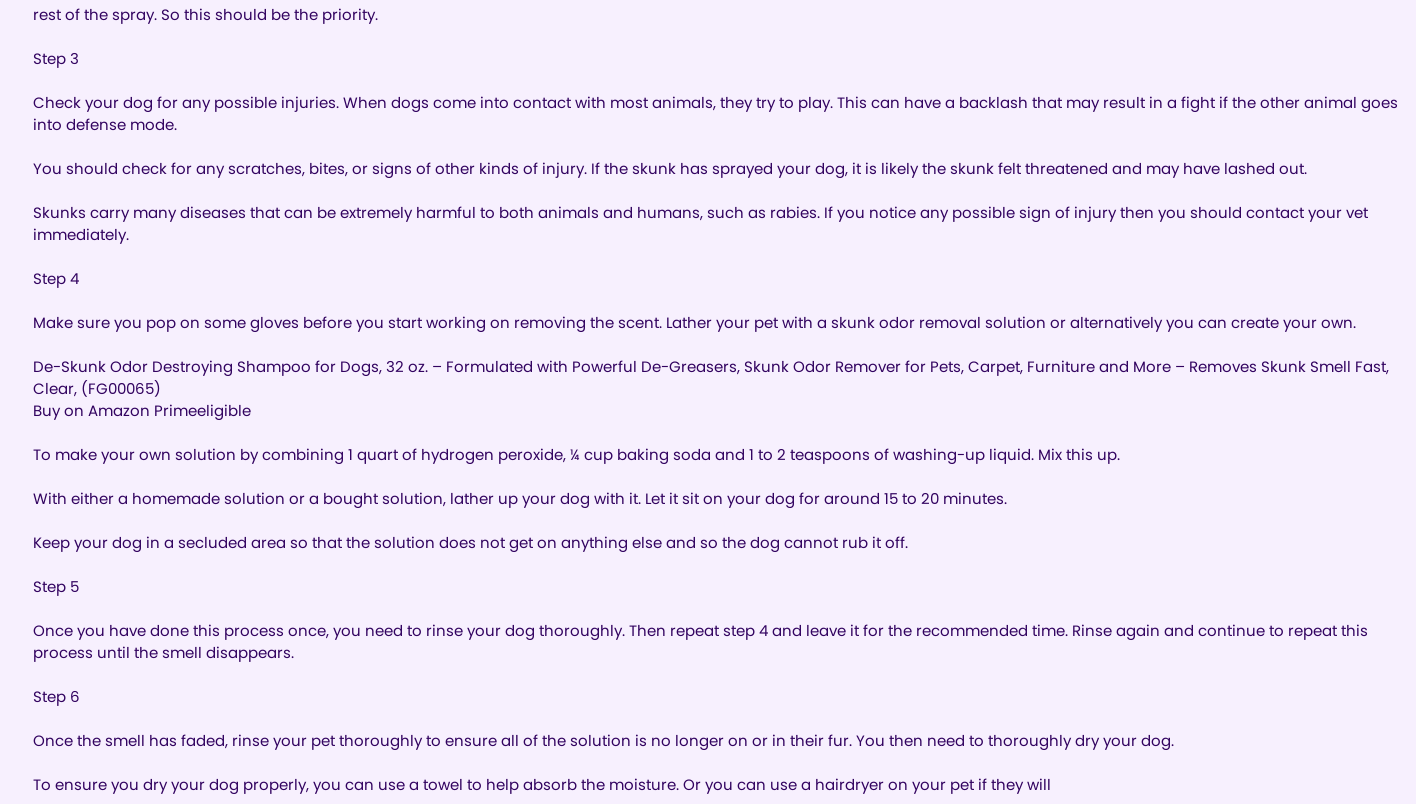rest of the spray. So this should be the priority.

Step 3

Check your dog for any possible injuries. When dogs come into contact with most animals, they try to play. This can have a backlash that may result in a fight if the other animal goes into defense mode.

You should check for any scratches, bites, or signs of other kinds of injury. If the skunk has sprayed your dog, it is likely the skunk felt threatened and may have lashed out.

Skunks carry many diseases that can be extremely harmful to both animals and humans, such as rabies. If you notice any possible sign of injury then you should contact your vet immediately.

Step 4

Make sure you pop on some gloves before you start working on removing the scent. Lather your pet with a skunk odor removal solution or alternatively you can create your own.

De-Skunk Odor Destroying Shampoo for Dogs, 32 oz. – Formulated with Powerful De-Greasers, Skunk Odor Remover for Pets, Carpet, Furniture and More – Removes Skunk Smell Fast, Clear, (FG00065)
Buy on Amazon Primeeligible

To make your own solution by combining 1 quart of hydrogen peroxide, ¼ cup baking soda and 1 to 2 teaspoons of washing-up liquid. Mix this up.

With either a homemade solution or a bought solution, lather up your dog with it. Let it sit on your dog for around 15 to 20 minutes.

Keep your dog in a secluded area so that the solution does not get on anything else and so the dog cannot rub it off.

Step 5

Once you have done this process once, you need to rinse your dog thoroughly. Then repeat step 4 and leave it for the recommended time. Rinse again and continue to repeat this process until the smell disappears.

Step 6

Once the smell has faded, rinse your pet thoroughly to ensure all of the solution is no longer on or in their fur. You then need to thoroughly dry your dog.

To ensure you dry your dog properly, you can use a towel to help absorb the moisture. Or you can use a hairdryer on your pet if they will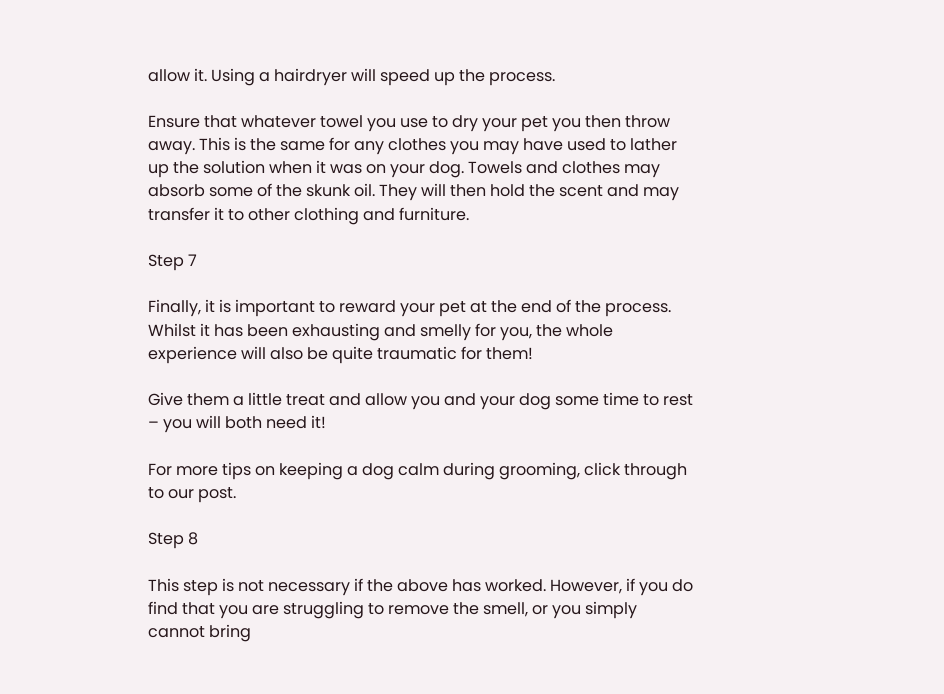allow it. Using a hairdryer will speed up the process.

Ensure that whatever towel you use to dry your pet you then throw away. This is the same for any clothes you may have used to lather up the solution when it was on your dog. Towels and clothes may absorb some of the skunk oil. They will then hold the scent and may transfer it to other clothing and furniture.

Step 7

Finally, it is important to reward your pet at the end of the process. Whilst it has been exhausting and smelly for you, the whole experience will also be quite traumatic for them!

Give them a little treat and allow you and your dog some time to rest – you will both need it!

For more tips on keeping a dog calm during grooming, click through to our post.

Step 8

This step is not necessary if the above has worked. However, if you do find that you are struggling to remove the smell, or you simply cannot bring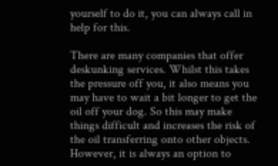yourself to do it, you can always call in help for this.

There are many companies that offer deskunking services. Whilst this takes the pressure off you, it also means you may have to wait a bit longer to get the oil off your dog. So this may make things difficult and increases the risk of the oil transferring onto other objects. However, it is always an option to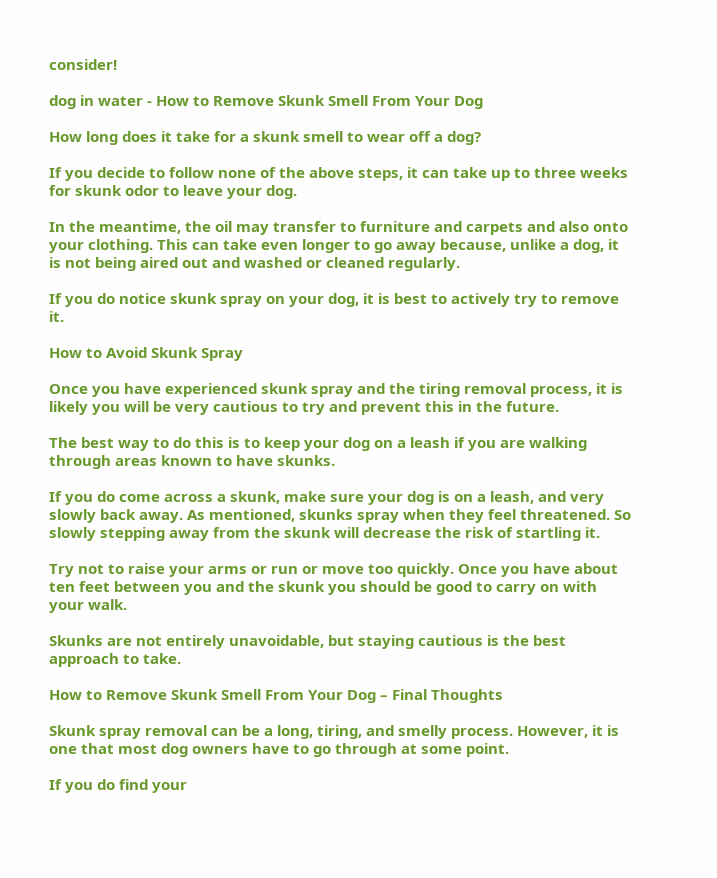consider!

dog in water - How to Remove Skunk Smell From Your Dog

How long does it take for a skunk smell to wear off a dog?

If you decide to follow none of the above steps, it can take up to three weeks for skunk odor to leave your dog.

In the meantime, the oil may transfer to furniture and carpets and also onto your clothing. This can take even longer to go away because, unlike a dog, it is not being aired out and washed or cleaned regularly.

If you do notice skunk spray on your dog, it is best to actively try to remove it.

How to Avoid Skunk Spray

Once you have experienced skunk spray and the tiring removal process, it is likely you will be very cautious to try and prevent this in the future.

The best way to do this is to keep your dog on a leash if you are walking through areas known to have skunks.

If you do come across a skunk, make sure your dog is on a leash, and very slowly back away. As mentioned, skunks spray when they feel threatened. So slowly stepping away from the skunk will decrease the risk of startling it.

Try not to raise your arms or run or move too quickly. Once you have about ten feet between you and the skunk you should be good to carry on with your walk.

Skunks are not entirely unavoidable, but staying cautious is the best approach to take.

How to Remove Skunk Smell From Your Dog – Final Thoughts

Skunk spray removal can be a long, tiring, and smelly process. However, it is one that most dog owners have to go through at some point.

If you do find your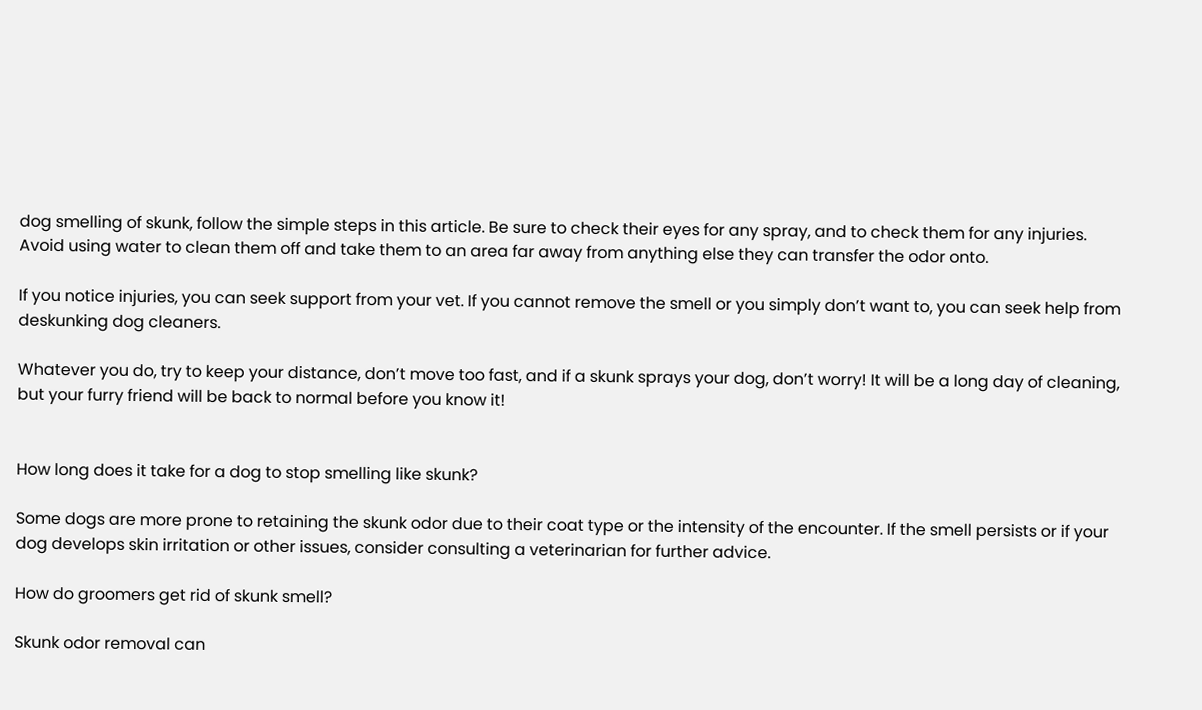dog smelling of skunk, follow the simple steps in this article. Be sure to check their eyes for any spray, and to check them for any injuries. Avoid using water to clean them off and take them to an area far away from anything else they can transfer the odor onto.

If you notice injuries, you can seek support from your vet. If you cannot remove the smell or you simply don’t want to, you can seek help from deskunking dog cleaners.

Whatever you do, try to keep your distance, don’t move too fast, and if a skunk sprays your dog, don’t worry! It will be a long day of cleaning, but your furry friend will be back to normal before you know it!


How long does it take for a dog to stop smelling like skunk?

Some dogs are more prone to retaining the skunk odor due to their coat type or the intensity of the encounter. If the smell persists or if your dog develops skin irritation or other issues, consider consulting a veterinarian for further advice.

How do groomers get rid of skunk smell?

Skunk odor removal can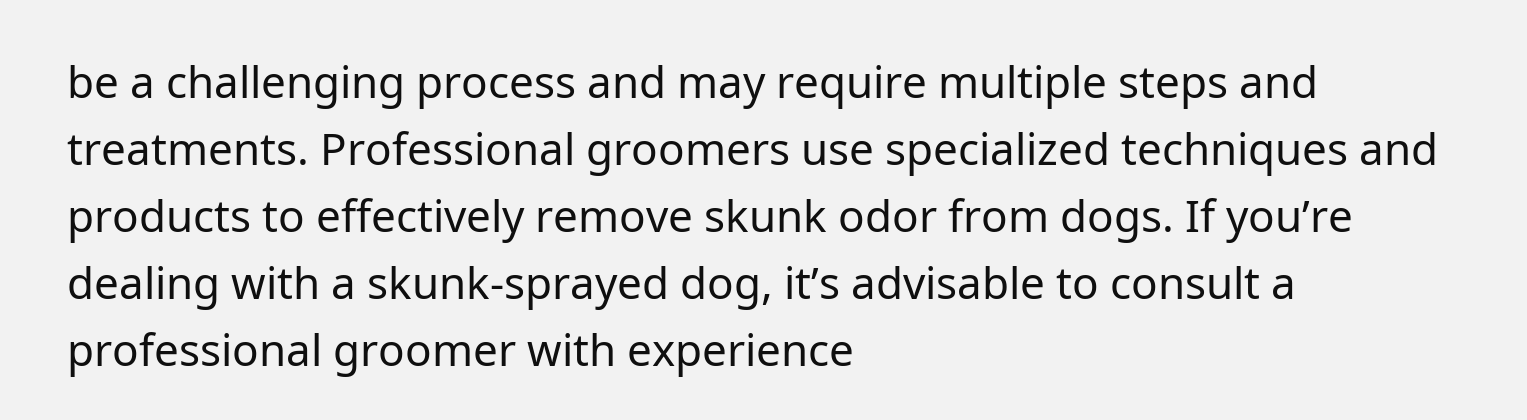be a challenging process and may require multiple steps and treatments. Professional groomers use specialized techniques and products to effectively remove skunk odor from dogs. If you’re dealing with a skunk-sprayed dog, it’s advisable to consult a professional groomer with experience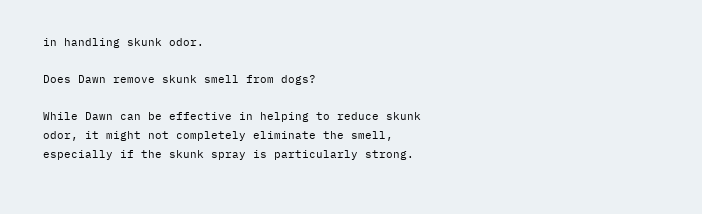in handling skunk odor.

Does Dawn remove skunk smell from dogs?

While Dawn can be effective in helping to reduce skunk odor, it might not completely eliminate the smell, especially if the skunk spray is particularly strong.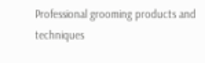Professional grooming products and techniques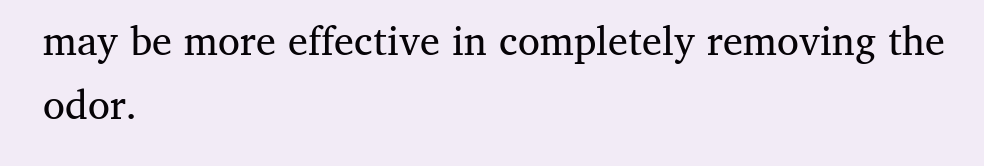may be more effective in completely removing the odor.